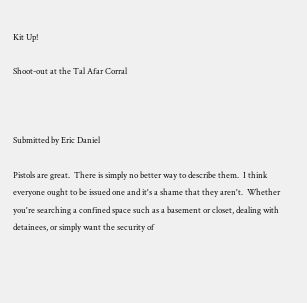Kit Up!

Shoot-out at the Tal Afar Corral



Submitted by Eric Daniel

Pistols are great.  There is simply no better way to describe them.  I think everyone ought to be issued one and it's a shame that they aren't.  Whether you're searching a confined space such as a basement or closet, dealing with detainees, or simply want the security of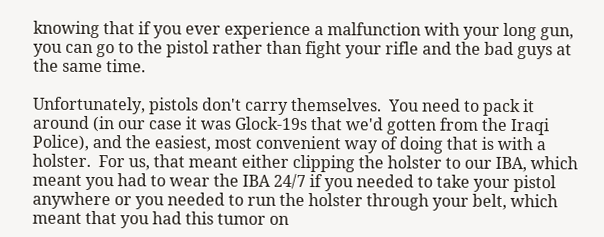knowing that if you ever experience a malfunction with your long gun, you can go to the pistol rather than fight your rifle and the bad guys at the same time.

Unfortunately, pistols don't carry themselves.  You need to pack it around (in our case it was Glock-19s that we'd gotten from the Iraqi Police), and the easiest, most convenient way of doing that is with a holster.  For us, that meant either clipping the holster to our IBA, which meant you had to wear the IBA 24/7 if you needed to take your pistol anywhere or you needed to run the holster through your belt, which meant that you had this tumor on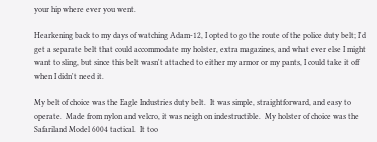your hip where ever you went.

Hearkening back to my days of watching Adam-12, I opted to go the route of the police duty belt; I'd get a separate belt that could accommodate my holster, extra magazines, and what ever else I might want to sling, but since this belt wasn't attached to either my armor or my pants, I could take it off when I didn't need it.

My belt of choice was the Eagle Industries duty belt.  It was simple, straightforward, and easy to operate.  Made from nylon and velcro, it was neigh on indestructible.  My holster of choice was the Safariland Model 6004 tactical.  It too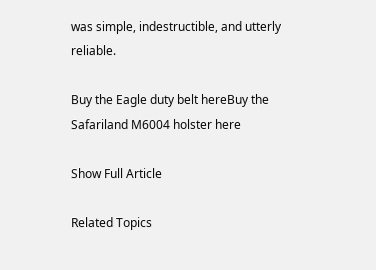was simple, indestructible, and utterly reliable.

Buy the Eagle duty belt hereBuy the Safariland M6004 holster here

Show Full Article

Related Topics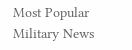Most Popular Military News